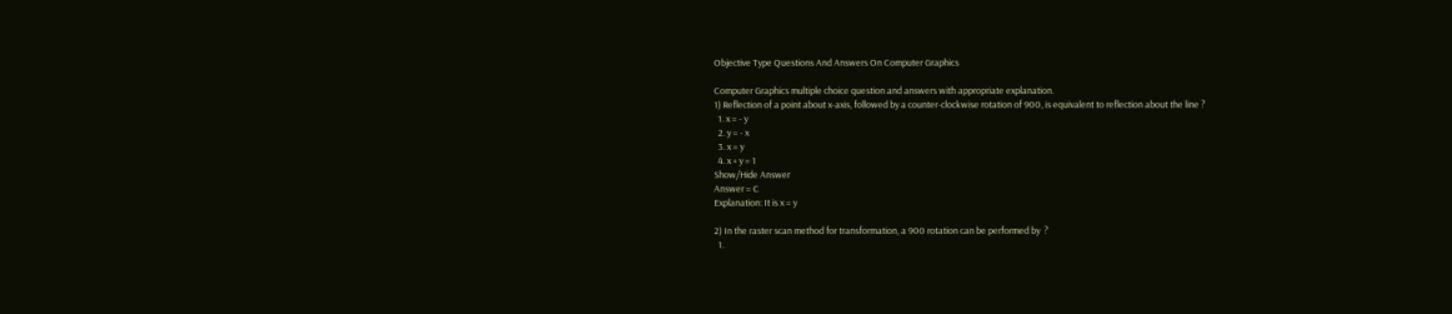Objective Type Questions And Answers On Computer Graphics

Computer Graphics multiple choice question and answers with appropriate explanation.
1) Reflection of a point about x-axis, followed by a counter-clockwise rotation of 900, is equivalent to reflection about the line ?
  1. x = - y
  2. y = - x
  3. x = y
  4. x + y = 1
Show/Hide Answer
Answer = C
Explanation: It is x = y

2) In the raster scan method for transformation, a 900 rotation can be performed by  ?
  1.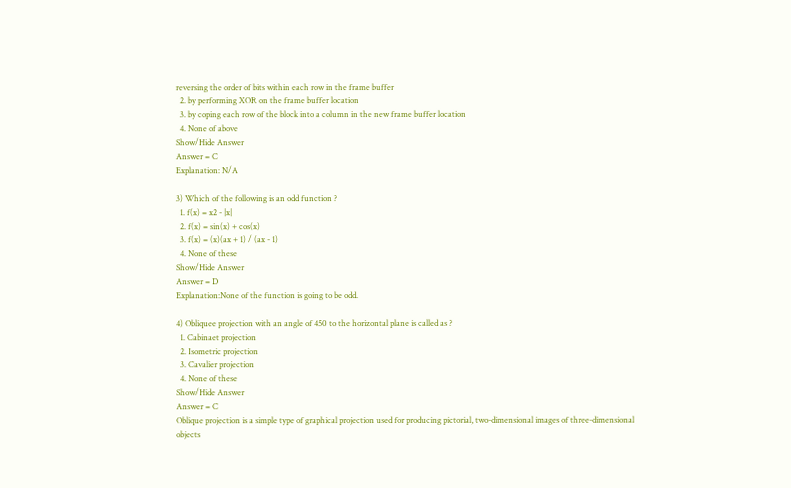reversing the order of bits within each row in the frame buffer
  2. by performing XOR on the frame buffer location
  3. by coping each row of the block into a column in the new frame buffer location
  4. None of above
Show/Hide Answer
Answer = C
Explanation: N/A

3) Which of the following is an odd function ?
  1. f(x) = x2 - |x|
  2. f(x) = sin(x) + cos(x)
  3. f(x) = (x)(ax + 1) / (ax - 1)
  4. None of these
Show/Hide Answer
Answer = D
Explanation:None of the function is going to be odd.

4) Obliquee projection with an angle of 450 to the horizontal plane is called as ?
  1. Cabinaet projection
  2. Isometric projection
  3. Cavalier projection
  4. None of these
Show/Hide Answer
Answer = C
Oblique projection is a simple type of graphical projection used for producing pictorial, two-dimensional images of three-dimensional objects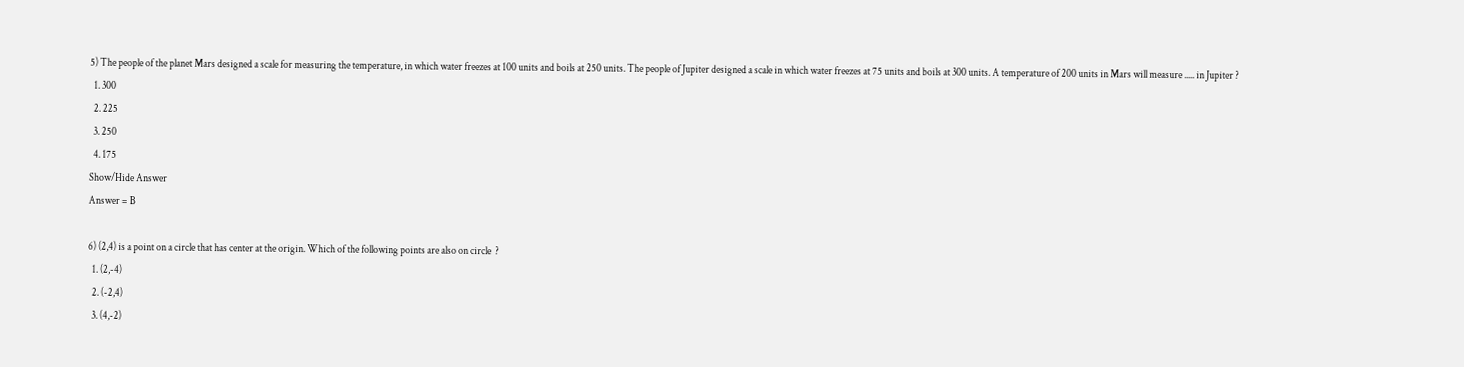5) The people of the planet Mars designed a scale for measuring the temperature, in which water freezes at 100 units and boils at 250 units. The people of Jupiter designed a scale in which water freezes at 75 units and boils at 300 units. A temperature of 200 units in Mars will measure ..... in Jupiter ?
  1. 300
  2. 225
  3. 250
  4. 175
Show/Hide Answer
Answer = B

6) (2,4) is a point on a circle that has center at the origin. Which of the following points are also on circle  ?
  1. (2,-4)
  2. (-2,4)
  3. (4,-2)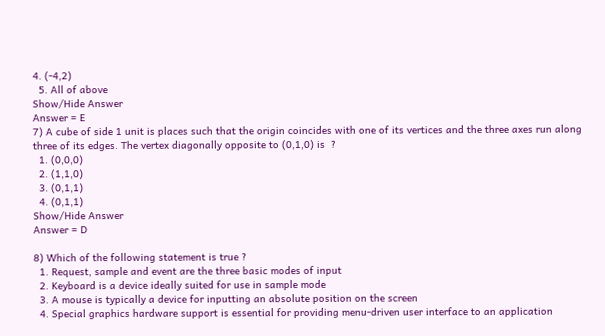4. (-4,2)
  5. All of above
Show/Hide Answer
Answer = E
7) A cube of side 1 unit is places such that the origin coincides with one of its vertices and the three axes run along three of its edges. The vertex diagonally opposite to (0,1,0) is  ?
  1. (0,0,0)
  2. (1,1,0)
  3. (0,1,1)
  4. (0,1,1)
Show/Hide Answer
Answer = D

8) Which of the following statement is true ?
  1. Request, sample and event are the three basic modes of input
  2. Keyboard is a device ideally suited for use in sample mode
  3. A mouse is typically a device for inputting an absolute position on the screen
  4. Special graphics hardware support is essential for providing menu-driven user interface to an application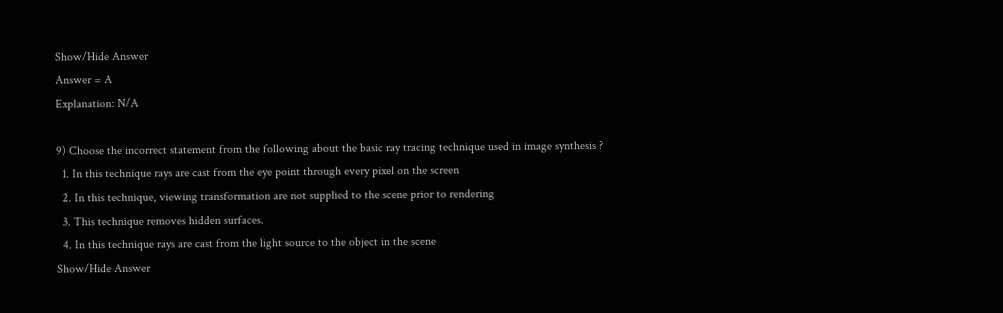Show/Hide Answer
Answer = A
Explanation: N/A

9) Choose the incorrect statement from the following about the basic ray tracing technique used in image synthesis ?
  1. In this technique rays are cast from the eye point through every pixel on the screen
  2. In this technique, viewing transformation are not supplied to the scene prior to rendering
  3. This technique removes hidden surfaces.
  4. In this technique rays are cast from the light source to the object in the scene
Show/Hide Answer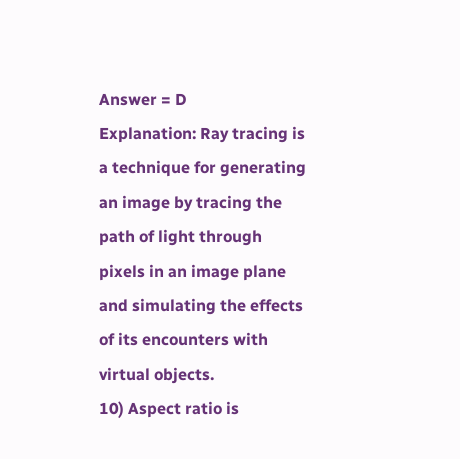Answer = D
Explanation: Ray tracing is a technique for generating an image by tracing the path of light through pixels in an image plane and simulating the effects of its encounters with virtual objects.
10) Aspect ratio is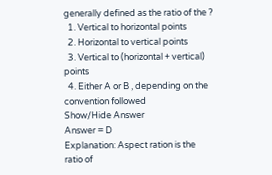generally defined as the ratio of the ?
  1. Vertical to horizontal points
  2. Horizontal to vertical points
  3. Vertical to (horizontal + vertical) points
  4. Either A or B , depending on the convention followed
Show/Hide Answer
Answer = D
Explanation: Aspect ration is the ratio of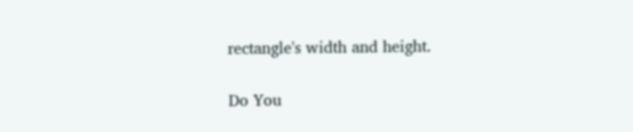rectangle's width and height.

Do You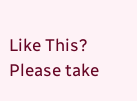Like This? Please take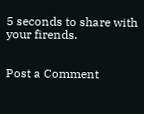5 seconds to share with your firends.


Post a Comment